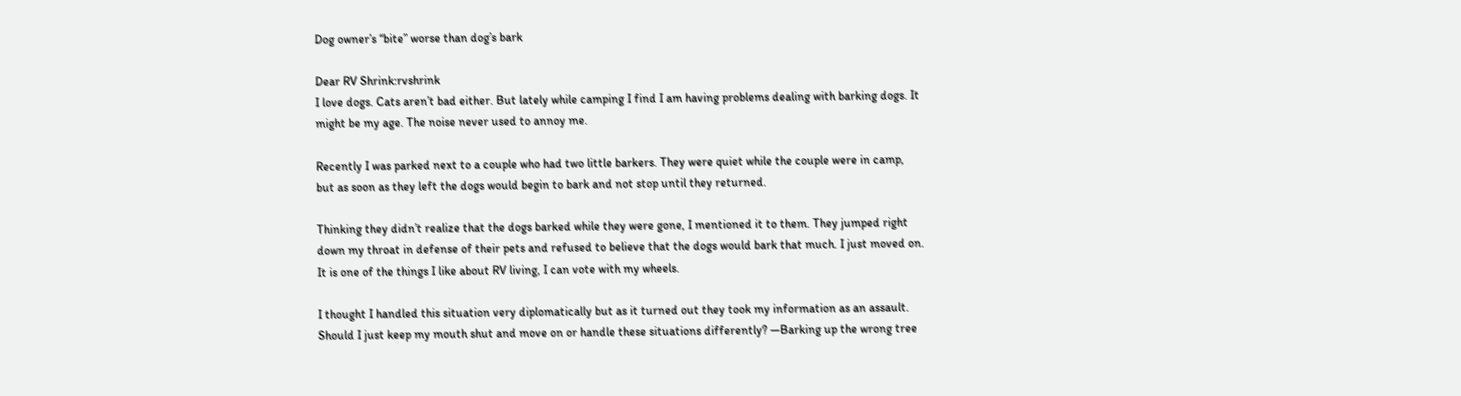Dog owner’s “bite” worse than dog’s bark

Dear RV Shrink:rvshrink
I love dogs. Cats aren’t bad either. But lately while camping I find I am having problems dealing with barking dogs. It might be my age. The noise never used to annoy me.

Recently I was parked next to a couple who had two little barkers. They were quiet while the couple were in camp, but as soon as they left the dogs would begin to bark and not stop until they returned.

Thinking they didn’t realize that the dogs barked while they were gone, I mentioned it to them. They jumped right down my throat in defense of their pets and refused to believe that the dogs would bark that much. I just moved on. It is one of the things I like about RV living, I can vote with my wheels.

I thought I handled this situation very diplomatically but as it turned out they took my information as an assault. Should I just keep my mouth shut and move on or handle these situations differently? —Barking up the wrong tree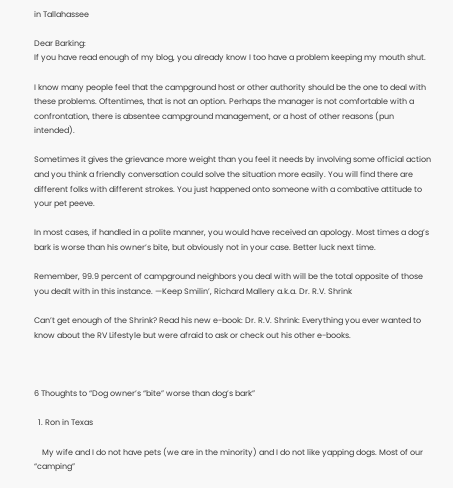in Tallahassee

Dear Barking:
If you have read enough of my blog, you already know I too have a problem keeping my mouth shut.

I know many people feel that the campground host or other authority should be the one to deal with these problems. Oftentimes, that is not an option. Perhaps the manager is not comfortable with a confrontation, there is absentee campground management, or a host of other reasons (pun intended).

Sometimes it gives the grievance more weight than you feel it needs by involving some official action and you think a friendly conversation could solve the situation more easily. You will find there are different folks with different strokes. You just happened onto someone with a combative attitude to your pet peeve.

In most cases, if handled in a polite manner, you would have received an apology. Most times a dog’s bark is worse than his owner’s bite, but obviously not in your case. Better luck next time.

Remember, 99.9 percent of campground neighbors you deal with will be the total opposite of those you dealt with in this instance. —Keep Smilin’, Richard Mallery a.k.a. Dr. R.V. Shrink

Can’t get enough of the Shrink? Read his new e-book: Dr. R.V. Shrink: Everything you ever wanted to know about the RV Lifestyle but were afraid to ask or check out his other e-books.



6 Thoughts to “Dog owner’s “bite” worse than dog’s bark”

  1. Ron in Texas

    My wife and I do not have pets (we are in the minority) and I do not like yapping dogs. Most of our “camping”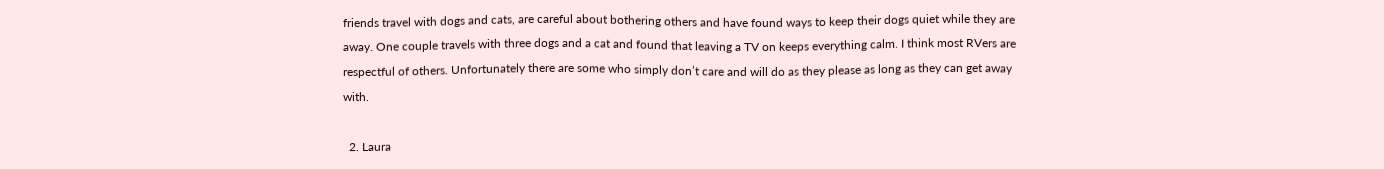friends travel with dogs and cats, are careful about bothering others and have found ways to keep their dogs quiet while they are away. One couple travels with three dogs and a cat and found that leaving a TV on keeps everything calm. I think most RVers are respectful of others. Unfortunately there are some who simply don’t care and will do as they please as long as they can get away with.

  2. Laura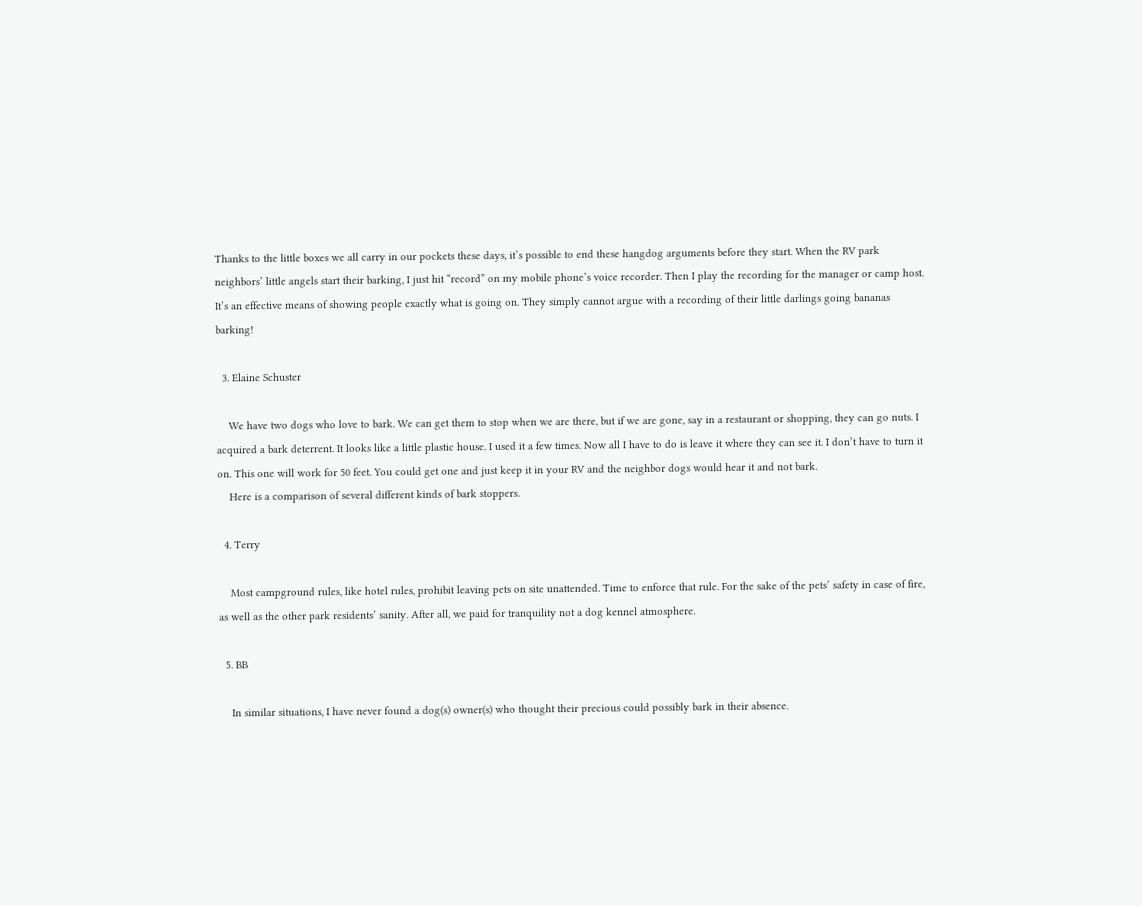Thanks to the little boxes we all carry in our pockets these days, it’s possible to end these hangdog arguments before they start. When the RV park neighbors’ little angels start their barking, I just hit “record” on my mobile phone’s voice recorder. Then I play the recording for the manager or camp host. It’s an effective means of showing people exactly what is going on. They simply cannot argue with a recording of their little darlings going bananas barking!

  3. Elaine Schuster

    We have two dogs who love to bark. We can get them to stop when we are there, but if we are gone, say in a restaurant or shopping, they can go nuts. I acquired a bark deterrent. It looks like a little plastic house. I used it a few times. Now all I have to do is leave it where they can see it. I don’t have to turn it on. This one will work for 50 feet. You could get one and just keep it in your RV and the neighbor dogs would hear it and not bark.
    Here is a comparison of several different kinds of bark stoppers.

  4. Terry

    Most campground rules, like hotel rules, prohibit leaving pets on site unattended. Time to enforce that rule. For the sake of the pets’ safety in case of fire, as well as the other park residents’ sanity. After all, we paid for tranquility not a dog kennel atmosphere.

  5. BB

    In similar situations, I have never found a dog(s) owner(s) who thought their precious could possibly bark in their absence.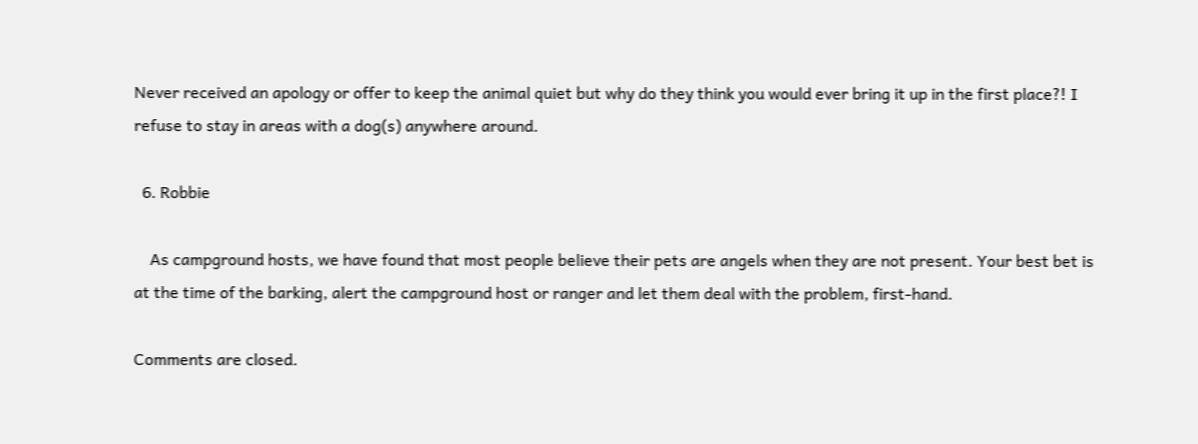Never received an apology or offer to keep the animal quiet but why do they think you would ever bring it up in the first place?! I refuse to stay in areas with a dog(s) anywhere around.

  6. Robbie

    As campground hosts, we have found that most people believe their pets are angels when they are not present. Your best bet is at the time of the barking, alert the campground host or ranger and let them deal with the problem, first-hand.

Comments are closed.